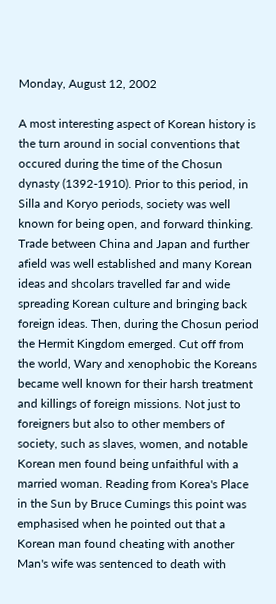Monday, August 12, 2002

A most interesting aspect of Korean history is the turn around in social conventions that occured during the time of the Chosun dynasty (1392-1910). Prior to this period, in Silla and Koryo periods, society was well known for being open, and forward thinking. Trade between China and Japan and further afield was well established and many Korean ideas and shcolars travelled far and wide spreading Korean culture and bringing back foreign ideas. Then, during the Chosun period the Hermit Kingdom emerged. Cut off from the world, Wary and xenophobic the Koreans became well known for their harsh treatment and killings of foreign missions. Not just to foreigners but also to other members of society, such as slaves, women, and notable Korean men found being unfaithful with a married woman. Reading from Korea's Place in the Sun by Bruce Cumings this point was emphasised when he pointed out that a Korean man found cheating with another Man's wife was sentenced to death with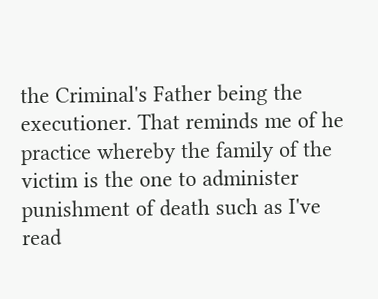the Criminal's Father being the executioner. That reminds me of he practice whereby the family of the victim is the one to administer punishment of death such as I've read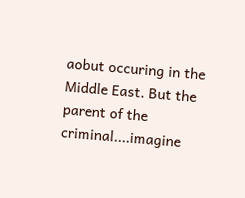aobut occuring in the Middle East. But the parent of the criminal....imagine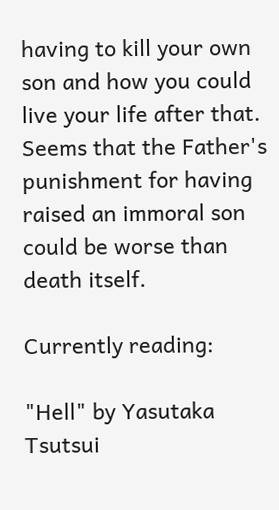having to kill your own son and how you could live your life after that. Seems that the Father's punishment for having raised an immoral son could be worse than death itself.

Currently reading:

"Hell" by Yasutaka Tsutsui